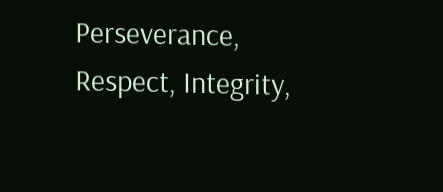Perseverance, Respect, Integrity,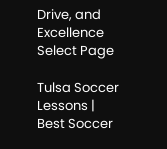Drive, and Excellence
Select Page

Tulsa Soccer Lessons | Best Soccer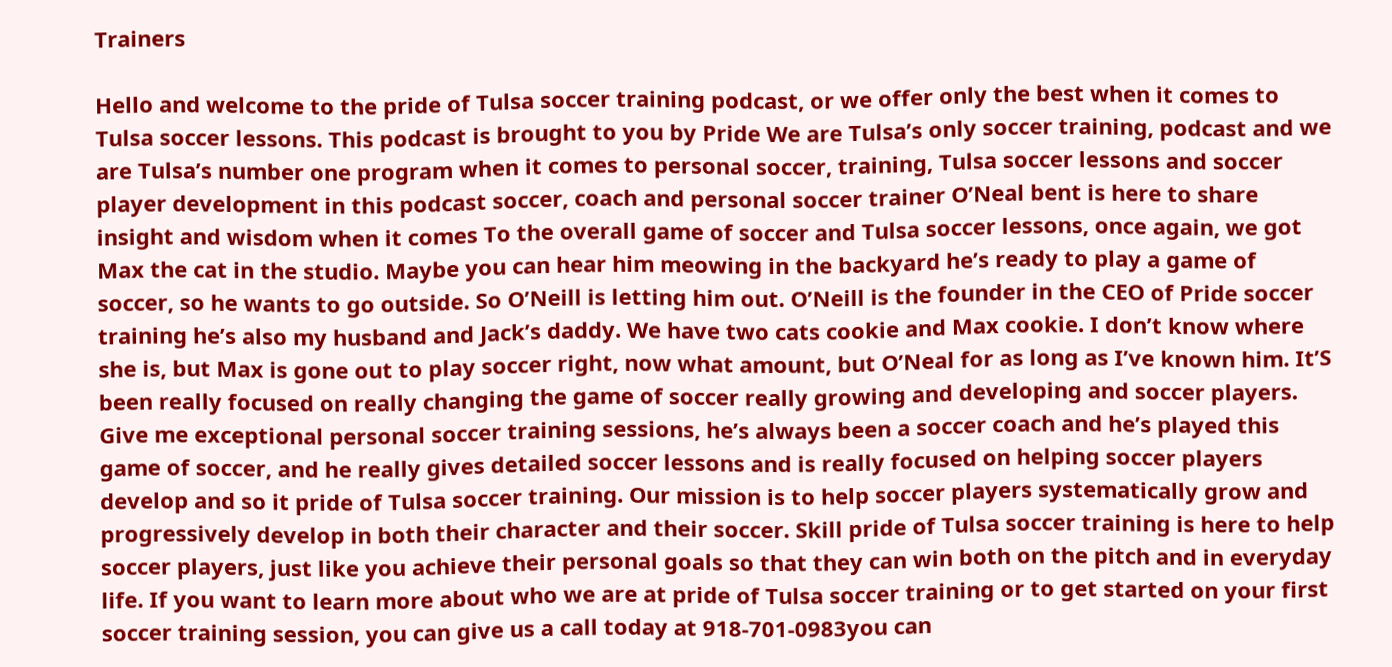Trainers

Hello and welcome to the pride of Tulsa soccer training podcast, or we offer only the best when it comes to Tulsa soccer lessons. This podcast is brought to you by Pride We are Tulsa’s only soccer training, podcast and we are Tulsa’s number one program when it comes to personal soccer, training, Tulsa soccer lessons and soccer player development in this podcast soccer, coach and personal soccer trainer O’Neal bent is here to share insight and wisdom when it comes To the overall game of soccer and Tulsa soccer lessons, once again, we got Max the cat in the studio. Maybe you can hear him meowing in the backyard he’s ready to play a game of soccer, so he wants to go outside. So O’Neill is letting him out. O’Neill is the founder in the CEO of Pride soccer training he’s also my husband and Jack’s daddy. We have two cats cookie and Max cookie. I don’t know where she is, but Max is gone out to play soccer right, now what amount, but O’Neal for as long as I’ve known him. It’S been really focused on really changing the game of soccer really growing and developing and soccer players. Give me exceptional personal soccer training sessions, he’s always been a soccer coach and he’s played this game of soccer, and he really gives detailed soccer lessons and is really focused on helping soccer players develop and so it pride of Tulsa soccer training. Our mission is to help soccer players systematically grow and progressively develop in both their character and their soccer. Skill pride of Tulsa soccer training is here to help soccer players, just like you achieve their personal goals so that they can win both on the pitch and in everyday life. If you want to learn more about who we are at pride of Tulsa soccer training or to get started on your first soccer training session, you can give us a call today at 918-701-0983you can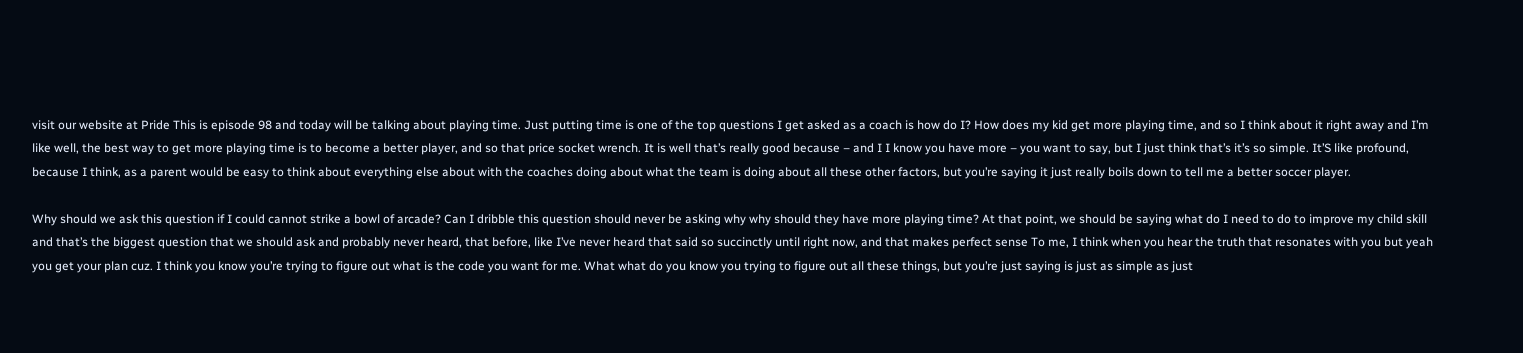visit our website at Pride This is episode 98 and today will be talking about playing time. Just putting time is one of the top questions I get asked as a coach is how do I? How does my kid get more playing time, and so I think about it right away and I’m like well, the best way to get more playing time is to become a better player, and so that price socket wrench. It is well that’s really good because – and I I know you have more – you want to say, but I just think that’s it’s so simple. It’S like profound, because I think, as a parent would be easy to think about everything else about with the coaches doing about what the team is doing about all these other factors, but you’re saying it just really boils down to tell me a better soccer player.

Why should we ask this question if I could cannot strike a bowl of arcade? Can I dribble this question should never be asking why why should they have more playing time? At that point, we should be saying what do I need to do to improve my child skill and that’s the biggest question that we should ask and probably never heard, that before, like I’ve never heard that said so succinctly until right now, and that makes perfect sense To me, I think when you hear the truth that resonates with you but yeah you get your plan cuz. I think you know you’re trying to figure out what is the code you want for me. What what do you know you trying to figure out all these things, but you’re just saying is just as simple as just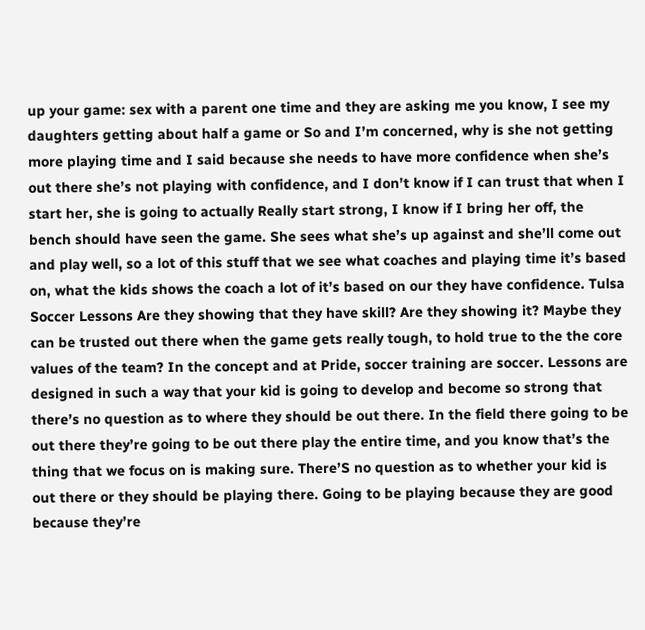up your game: sex with a parent one time and they are asking me you know, I see my daughters getting about half a game or So and I’m concerned, why is she not getting more playing time and I said because she needs to have more confidence when she’s out there she’s not playing with confidence, and I don’t know if I can trust that when I start her, she is going to actually Really start strong, I know if I bring her off, the bench should have seen the game. She sees what she’s up against and she’ll come out and play well, so a lot of this stuff that we see what coaches and playing time it’s based on, what the kids shows the coach a lot of it’s based on our they have confidence. Tulsa Soccer Lessons Are they showing that they have skill? Are they showing it? Maybe they can be trusted out there when the game gets really tough, to hold true to the the core values of the team? In the concept and at Pride, soccer training are soccer. Lessons are designed in such a way that your kid is going to develop and become so strong that there’s no question as to where they should be out there. In the field there going to be out there they’re going to be out there play the entire time, and you know that’s the thing that we focus on is making sure. There’S no question as to whether your kid is out there or they should be playing there. Going to be playing because they are good because they’re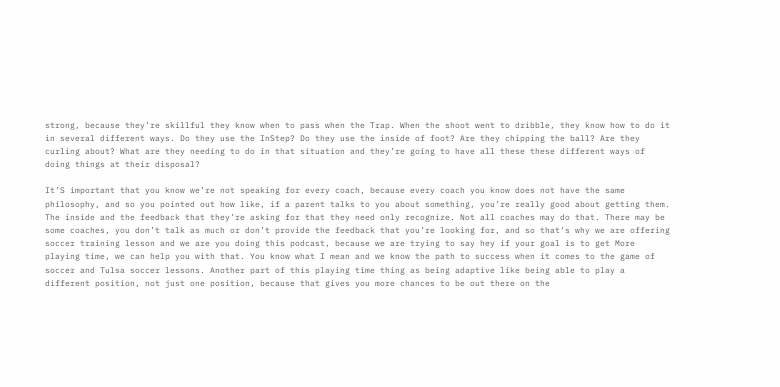strong, because they’re skillful they know when to pass when the Trap. When the shoot went to dribble, they know how to do it in several different ways. Do they use the InStep? Do they use the inside of foot? Are they chipping the ball? Are they curling about? What are they needing to do in that situation and they’re going to have all these these different ways of doing things at their disposal?

It’S important that you know we’re not speaking for every coach, because every coach you know does not have the same philosophy, and so you pointed out how like, if a parent talks to you about something, you’re really good about getting them. The inside and the feedback that they’re asking for that they need only recognize. Not all coaches may do that. There may be some coaches, you don’t talk as much or don’t provide the feedback that you’re looking for, and so that’s why we are offering soccer training lesson and we are you doing this podcast, because we are trying to say hey if your goal is to get More playing time, we can help you with that. You know what I mean and we know the path to success when it comes to the game of soccer and Tulsa soccer lessons. Another part of this playing time thing as being adaptive like being able to play a different position, not just one position, because that gives you more chances to be out there on the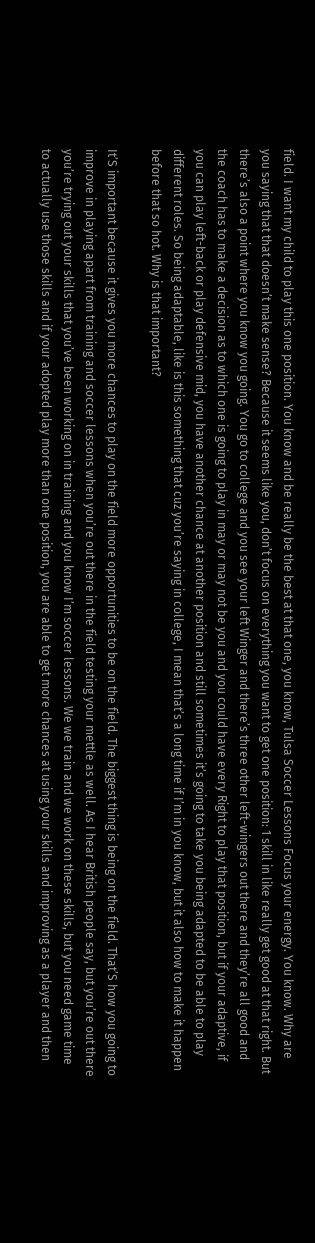field. I want my child to play this one position. You know and be really be the best at that one, you know, Tulsa Soccer Lessons Focus your energy. You know. Why are you saying that that doesn’t make sense? Because it seems like you, don’t focus on everything you want to get one position: 1 skill in like really get good at that right. But there’s also a point where you know you going. You go to college and you see your left Winger and there’s three other left-wingers out there and they’re all good and the coach has to make a decision as to which one is going to play in may or may not be you and you could have every Right to play that position, but if your adaptive, if you can play left-back or play defensive mid, you have another chance at another position and still sometimes it’s going to take you being adapted to be able to play different roles. So being adaptable, like is this something that cuz you’re saying in college, I mean that’s a long time if I’m in you know, but it also how to make it happen before that so hot. Why is that important?

It’S important because it gives you more chances to play on the field more opportunities to be on the field. The biggest thing is being on the field. That’S how you going to improve in playing apart from training and soccer lessons when you’re out there in the field testing your mettle as well. As I hear British people say, but you’re out there you’re trying out your skills that you’ve been working on in training and you know I’m soccer lessons. We we train and we work on these skills, but you need game time to actually use those skills and if your adopted play more than one position, you are able to get more chances at using your skills and improving as a player and then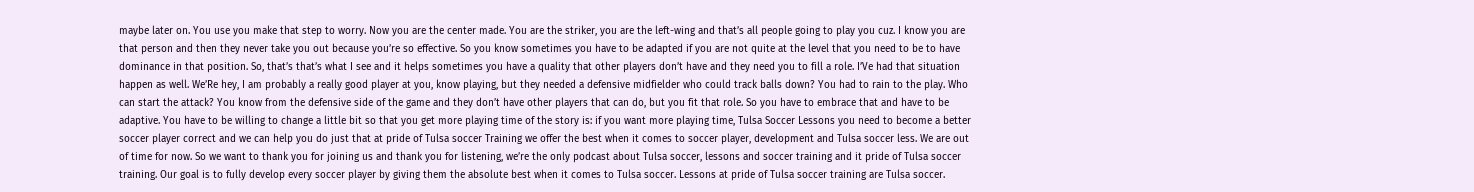maybe later on. You use you make that step to worry. Now you are the center made. You are the striker, you are the left-wing and that’s all people going to play you cuz. I know you are that person and then they never take you out because you’re so effective. So you know sometimes you have to be adapted if you are not quite at the level that you need to be to have dominance in that position. So, that’s that’s what I see and it helps sometimes you have a quality that other players don’t have and they need you to fill a role. I’Ve had that situation happen as well. We’Re hey, I am probably a really good player at you, know playing, but they needed a defensive midfielder who could track balls down? You had to rain to the play. Who can start the attack? You know from the defensive side of the game and they don’t have other players that can do, but you fit that role. So you have to embrace that and have to be adaptive. You have to be willing to change a little bit so that you get more playing time of the story is: if you want more playing time, Tulsa Soccer Lessons you need to become a better soccer player correct and we can help you do just that at pride of Tulsa soccer Training we offer the best when it comes to soccer player, development and Tulsa soccer less. We are out of time for now. So we want to thank you for joining us and thank you for listening, we’re the only podcast about Tulsa soccer, lessons and soccer training and it pride of Tulsa soccer training. Our goal is to fully develop every soccer player by giving them the absolute best when it comes to Tulsa soccer. Lessons at pride of Tulsa soccer training are Tulsa soccer.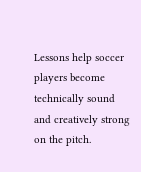Lessons help soccer players become technically sound and creatively strong on the pitch.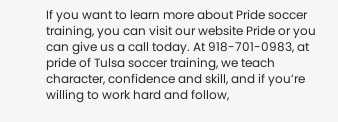If you want to learn more about Pride soccer training, you can visit our website Pride or you can give us a call today. At 918-701-0983, at pride of Tulsa soccer training, we teach character, confidence and skill, and if you’re willing to work hard and follow,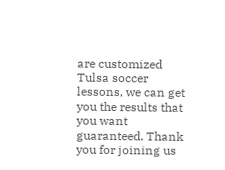are customized Tulsa soccer lessons, we can get you the results that you want guaranteed. Thank you for joining us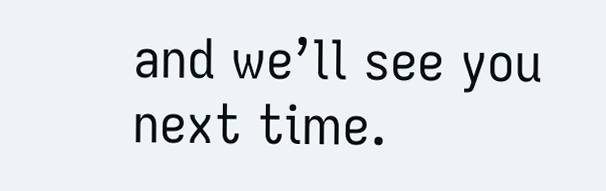and we’ll see you next time.